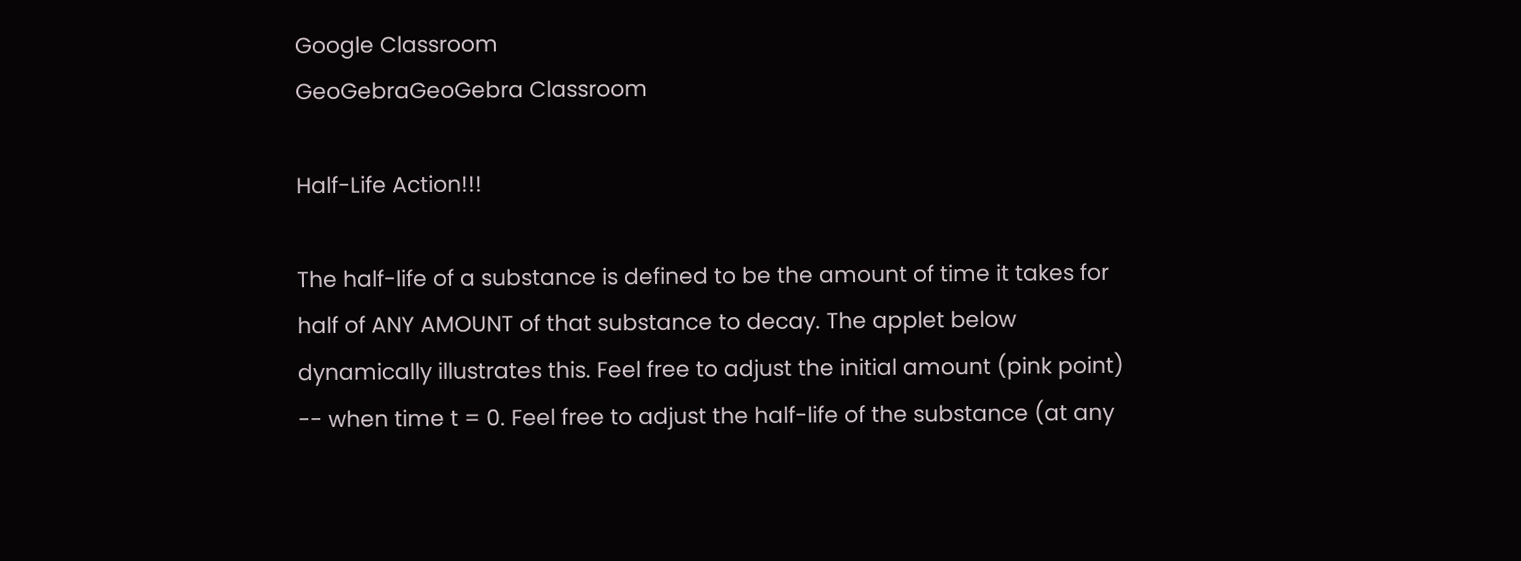Google Classroom
GeoGebraGeoGebra Classroom

Half-Life Action!!!

The half-life of a substance is defined to be the amount of time it takes for half of ANY AMOUNT of that substance to decay. The applet below dynamically illustrates this. Feel free to adjust the initial amount (pink point) -- when time t = 0. Feel free to adjust the half-life of the substance (at any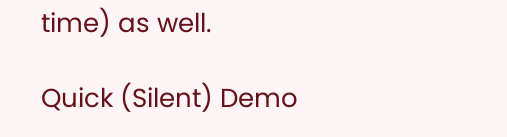time) as well.

Quick (Silent) Demo